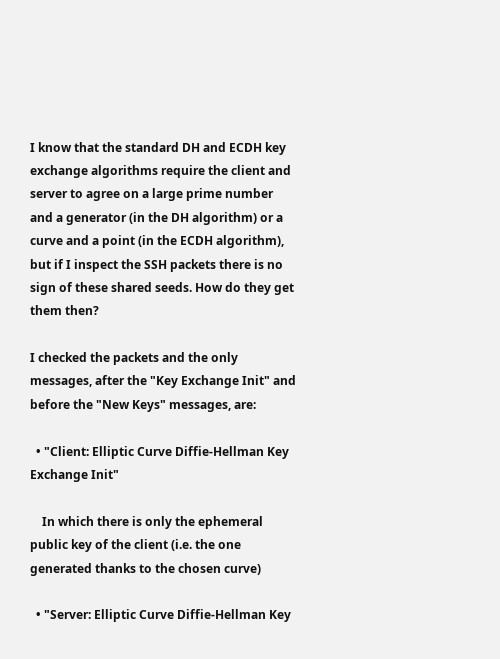I know that the standard DH and ECDH key exchange algorithms require the client and server to agree on a large prime number and a generator (in the DH algorithm) or a curve and a point (in the ECDH algorithm), but if I inspect the SSH packets there is no sign of these shared seeds. How do they get them then?

I checked the packets and the only messages, after the "Key Exchange Init" and before the "New Keys" messages, are:

  • "Client: Elliptic Curve Diffie-Hellman Key Exchange Init"

    In which there is only the ephemeral public key of the client (i.e. the one generated thanks to the chosen curve)

  • "Server: Elliptic Curve Diffie-Hellman Key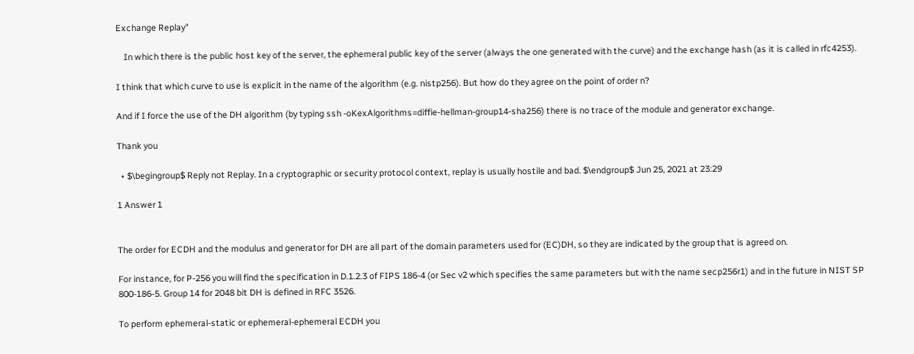Exchange Replay"

    In which there is the public host key of the server, the ephemeral public key of the server (always the one generated with the curve) and the exchange hash (as it is called in rfc4253).

I think that which curve to use is explicit in the name of the algorithm (e.g. nistp256). But how do they agree on the point of order n?

And if I force the use of the DH algorithm (by typing ssh -oKexAlgorithms=diffie-hellman-group14-sha256) there is no trace of the module and generator exchange.

Thank you

  • $\begingroup$ Reply not Replay. In a cryptographic or security protocol context, replay is usually hostile and bad. $\endgroup$ Jun 25, 2021 at 23:29

1 Answer 1


The order for ECDH and the modulus and generator for DH are all part of the domain parameters used for (EC)DH, so they are indicated by the group that is agreed on.

For instance, for P-256 you will find the specification in D.1.2.3 of FIPS 186-4 (or Sec v2 which specifies the same parameters but with the name secp256r1) and in the future in NIST SP 800-186-5. Group 14 for 2048 bit DH is defined in RFC 3526.

To perform ephemeral-static or ephemeral-ephemeral ECDH you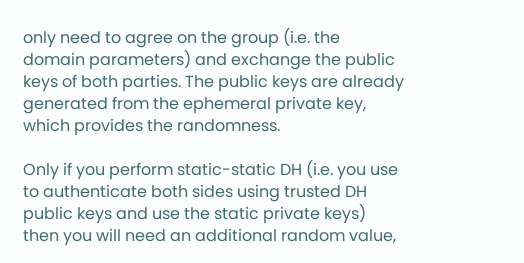only need to agree on the group (i.e. the domain parameters) and exchange the public keys of both parties. The public keys are already generated from the ephemeral private key, which provides the randomness.

Only if you perform static-static DH (i.e. you use to authenticate both sides using trusted DH public keys and use the static private keys) then you will need an additional random value,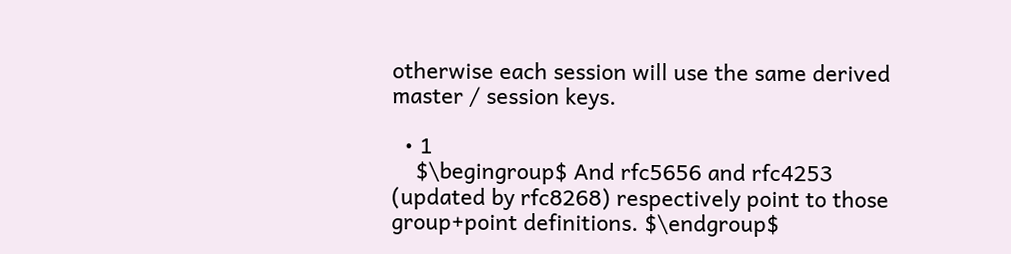otherwise each session will use the same derived master / session keys.

  • 1
    $\begingroup$ And rfc5656 and rfc4253 (updated by rfc8268) respectively point to those group+point definitions. $\endgroup$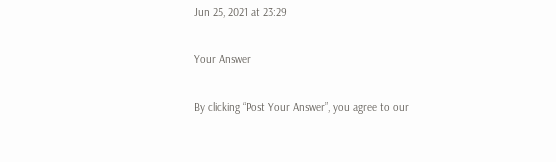Jun 25, 2021 at 23:29

Your Answer

By clicking “Post Your Answer”, you agree to our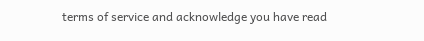terms of service and acknowledge you have read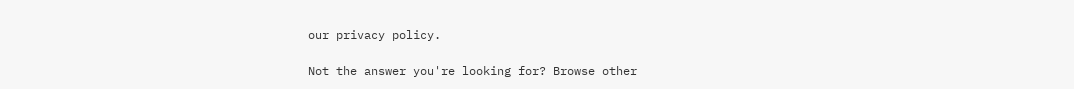our privacy policy.

Not the answer you're looking for? Browse other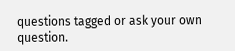questions tagged or ask your own question.